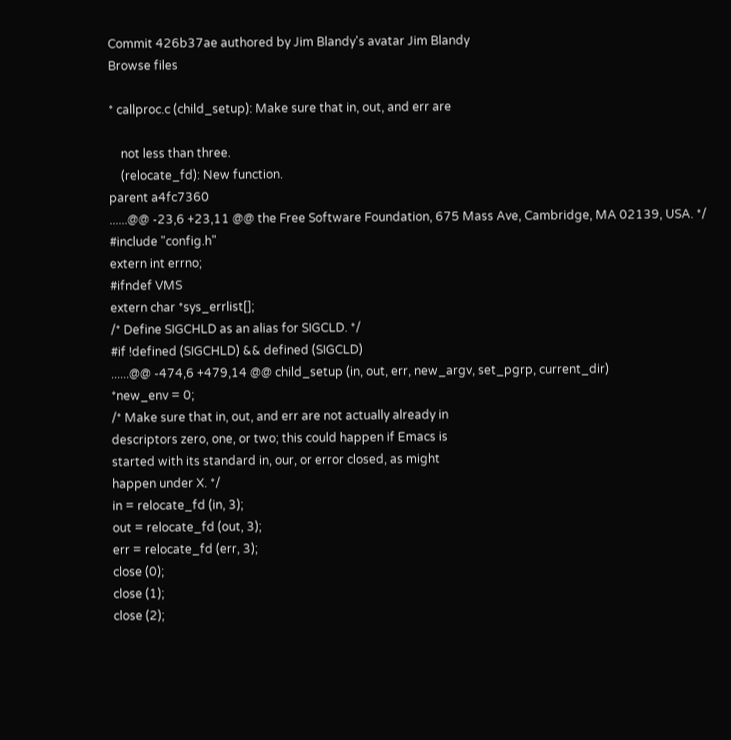Commit 426b37ae authored by Jim Blandy's avatar Jim Blandy
Browse files

* callproc.c (child_setup): Make sure that in, out, and err are

    not less than three.
    (relocate_fd): New function.
parent a4fc7360
......@@ -23,6 +23,11 @@ the Free Software Foundation, 675 Mass Ave, Cambridge, MA 02139, USA. */
#include "config.h"
extern int errno;
#ifndef VMS
extern char *sys_errlist[];
/* Define SIGCHLD as an alias for SIGCLD. */
#if !defined (SIGCHLD) && defined (SIGCLD)
......@@ -474,6 +479,14 @@ child_setup (in, out, err, new_argv, set_pgrp, current_dir)
*new_env = 0;
/* Make sure that in, out, and err are not actually already in
descriptors zero, one, or two; this could happen if Emacs is
started with its standard in, our, or error closed, as might
happen under X. */
in = relocate_fd (in, 3);
out = relocate_fd (out, 3);
err = relocate_fd (err, 3);
close (0);
close (1);
close (2);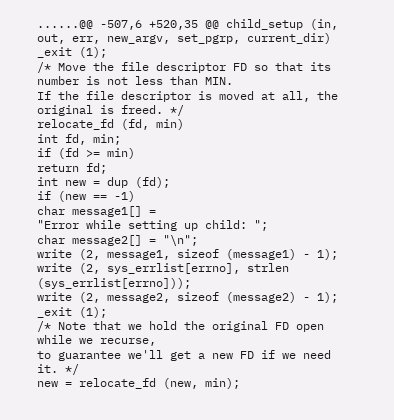......@@ -507,6 +520,35 @@ child_setup (in, out, err, new_argv, set_pgrp, current_dir)
_exit (1);
/* Move the file descriptor FD so that its number is not less than MIN.
If the file descriptor is moved at all, the original is freed. */
relocate_fd (fd, min)
int fd, min;
if (fd >= min)
return fd;
int new = dup (fd);
if (new == -1)
char message1[] =
"Error while setting up child: ";
char message2[] = "\n";
write (2, message1, sizeof (message1) - 1);
write (2, sys_errlist[errno], strlen (sys_errlist[errno]));
write (2, message2, sizeof (message2) - 1);
_exit (1);
/* Note that we hold the original FD open while we recurse,
to guarantee we'll get a new FD if we need it. */
new = relocate_fd (new, min);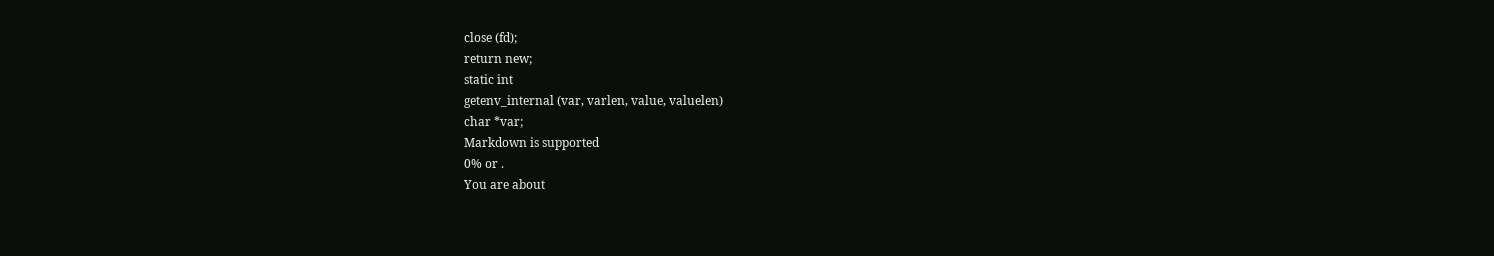close (fd);
return new;
static int
getenv_internal (var, varlen, value, valuelen)
char *var;
Markdown is supported
0% or .
You are about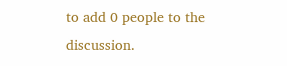to add 0 people to the discussion.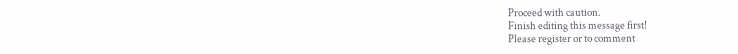Proceed with caution.
Finish editing this message first!
Please register or to comment